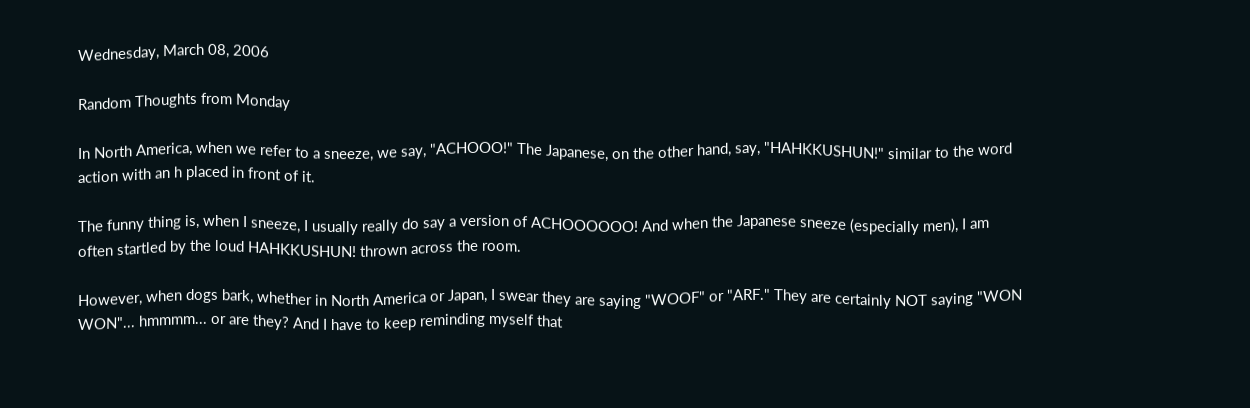Wednesday, March 08, 2006

Random Thoughts from Monday

In North America, when we refer to a sneeze, we say, "ACHOOO!" The Japanese, on the other hand, say, "HAHKKUSHUN!" similar to the word action with an h placed in front of it.

The funny thing is, when I sneeze, I usually really do say a version of ACHOOOOOO! And when the Japanese sneeze (especially men), I am often startled by the loud HAHKKUSHUN! thrown across the room.

However, when dogs bark, whether in North America or Japan, I swear they are saying "WOOF" or "ARF." They are certainly NOT saying "WON WON"... hmmmm... or are they? And I have to keep reminding myself that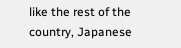like the rest of the country, Japanese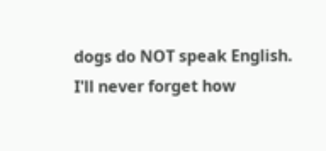dogs do NOT speak English. I'll never forget how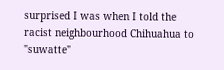surprised I was when I told the racist neighbourhood Chihuahua to "suwatte"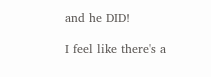and he DID!

I feel like there's a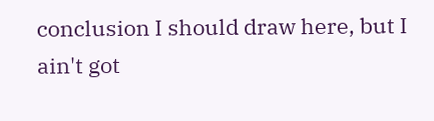conclusion I should draw here, but I ain't got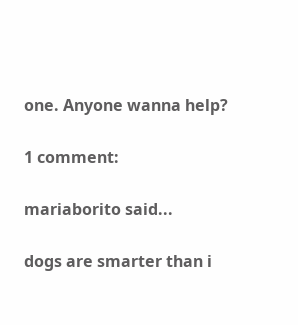one. Anyone wanna help?

1 comment:

mariaborito said...

dogs are smarter than i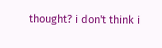thought? i don't think i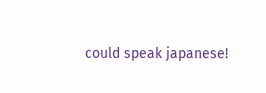could speak japanese!